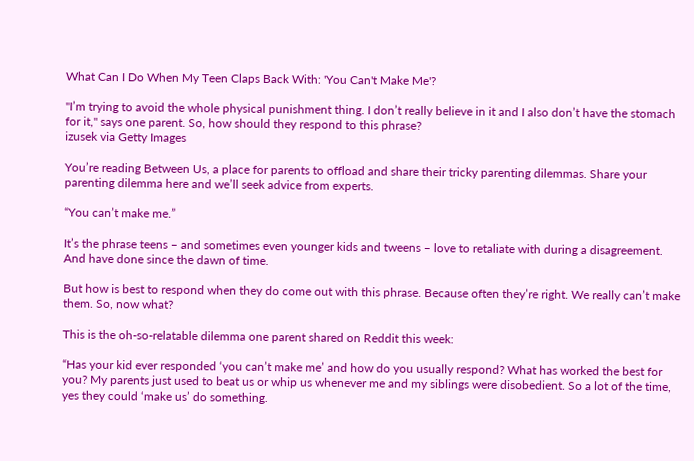What Can I Do When My Teen Claps Back With: 'You Can't Make Me'?

"I’m trying to avoid the whole physical punishment thing. I don’t really believe in it and I also don’t have the stomach for it," says one parent. So, how should they respond to this phrase?
izusek via Getty Images

You’re reading Between Us, a place for parents to offload and share their tricky parenting dilemmas. Share your parenting dilemma here and we’ll seek advice from experts.

“You can’t make me.”

It’s the phrase teens – and sometimes even younger kids and tweens – love to retaliate with during a disagreement. And have done since the dawn of time.

But how is best to respond when they do come out with this phrase. Because often they’re right. We really can’t make them. So, now what?

This is the oh-so-relatable dilemma one parent shared on Reddit this week:

“Has your kid ever responded ‘you can’t make me’ and how do you usually respond? What has worked the best for you? My parents just used to beat us or whip us whenever me and my siblings were disobedient. So a lot of the time, yes they could ‘make us’ do something.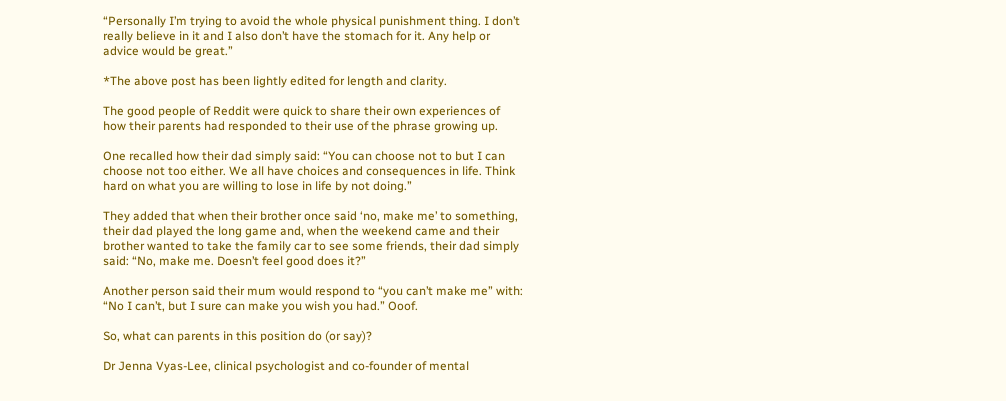“Personally I’m trying to avoid the whole physical punishment thing. I don’t really believe in it and I also don’t have the stomach for it. Any help or advice would be great.”

*The above post has been lightly edited for length and clarity.

The good people of Reddit were quick to share their own experiences of how their parents had responded to their use of the phrase growing up.

One recalled how their dad simply said: “You can choose not to but I can choose not too either. We all have choices and consequences in life. Think hard on what you are willing to lose in life by not doing.”

They added that when their brother once said ‘no, make me’ to something, their dad played the long game and, when the weekend came and their brother wanted to take the family car to see some friends, their dad simply said: “No, make me. Doesn’t feel good does it?”

Another person said their mum would respond to “you can’t make me” with: “No I can’t, but I sure can make you wish you had.” Ooof.

So, what can parents in this position do (or say)?

Dr Jenna Vyas-Lee, clinical psychologist and co-founder of mental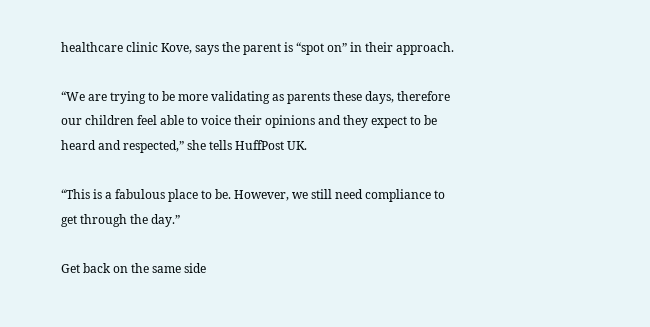healthcare clinic Kove, says the parent is “spot on” in their approach.

“We are trying to be more validating as parents these days, therefore our children feel able to voice their opinions and they expect to be heard and respected,” she tells HuffPost UK.

“This is a fabulous place to be. However, we still need compliance to get through the day.”

Get back on the same side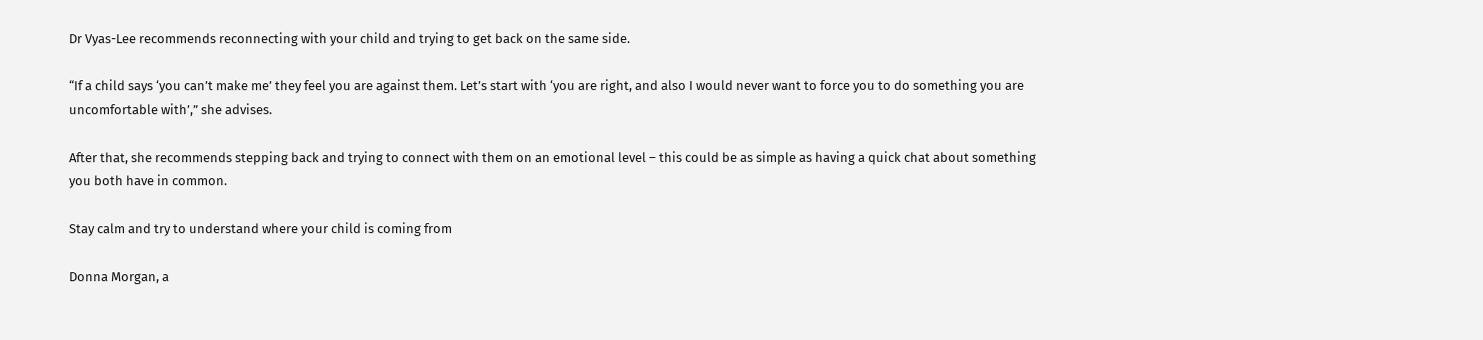Dr Vyas-Lee recommends reconnecting with your child and trying to get back on the same side.

“If a child says ‘you can’t make me’ they feel you are against them. Let’s start with ‘you are right, and also I would never want to force you to do something you are uncomfortable with’,” she advises.

After that, she recommends stepping back and trying to connect with them on an emotional level – this could be as simple as having a quick chat about something you both have in common.

Stay calm and try to understand where your child is coming from

Donna Morgan, a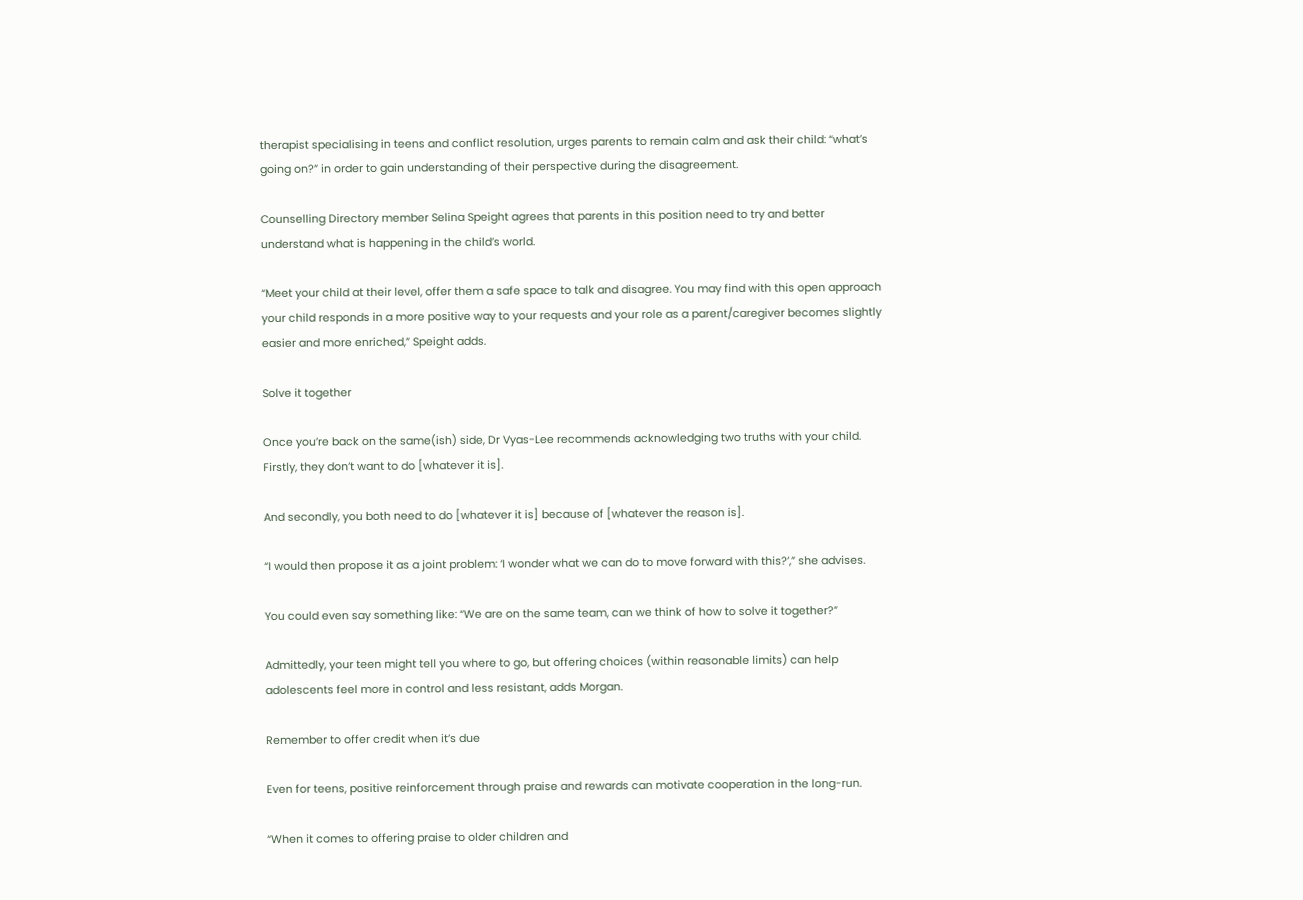therapist specialising in teens and conflict resolution, urges parents to remain calm and ask their child: “what’s going on?” in order to gain understanding of their perspective during the disagreement.

Counselling Directory member Selina Speight agrees that parents in this position need to try and better understand what is happening in the child’s world.

“Meet your child at their level, offer them a safe space to talk and disagree. You may find with this open approach your child responds in a more positive way to your requests and your role as a parent/caregiver becomes slightly easier and more enriched,” Speight adds.

Solve it together

Once you’re back on the same(ish) side, Dr Vyas-Lee recommends acknowledging two truths with your child. Firstly, they don’t want to do [whatever it is].

And secondly, you both need to do [whatever it is] because of [whatever the reason is].

“I would then propose it as a joint problem: ‘I wonder what we can do to move forward with this?’,” she advises.

You could even say something like: “We are on the same team, can we think of how to solve it together?”

Admittedly, your teen might tell you where to go, but offering choices (within reasonable limits) can help adolescents feel more in control and less resistant, adds Morgan.

Remember to offer credit when it’s due

Even for teens, positive reinforcement through praise and rewards can motivate cooperation in the long-run.

“When it comes to offering praise to older children and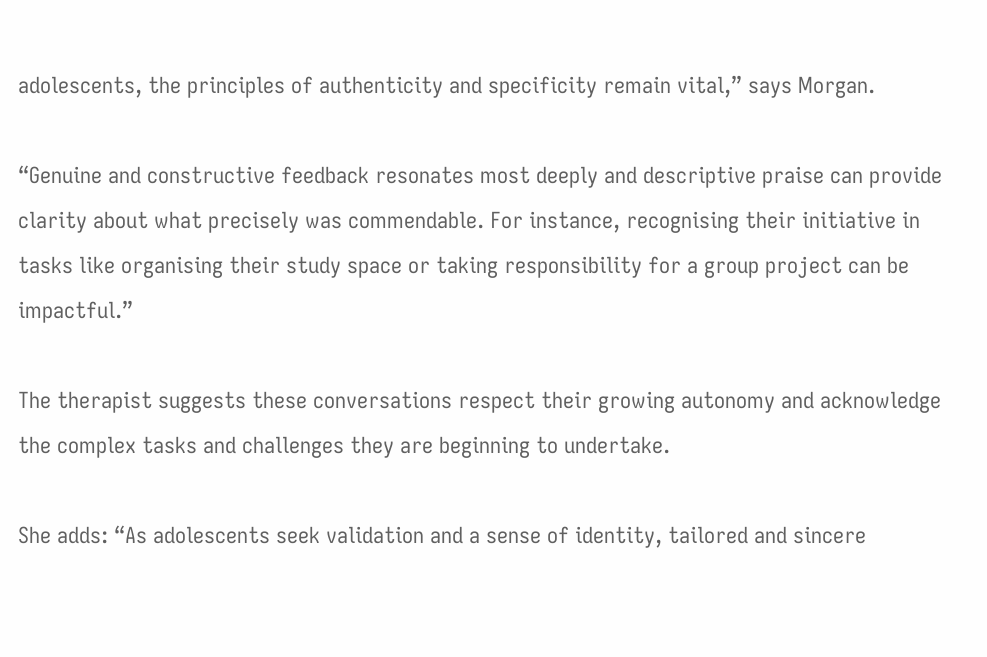adolescents, the principles of authenticity and specificity remain vital,” says Morgan.

“Genuine and constructive feedback resonates most deeply and descriptive praise can provide clarity about what precisely was commendable. For instance, recognising their initiative in tasks like organising their study space or taking responsibility for a group project can be impactful.”

The therapist suggests these conversations respect their growing autonomy and acknowledge the complex tasks and challenges they are beginning to undertake.

She adds: “As adolescents seek validation and a sense of identity, tailored and sincere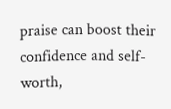praise can boost their confidence and self-worth,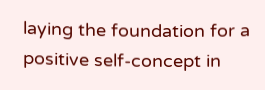laying the foundation for a positive self-concept in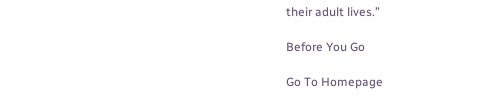their adult lives.”

Before You Go

Go To Homepage